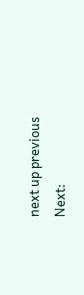next up previous
Next: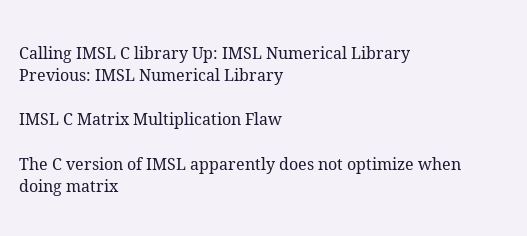Calling IMSL C library Up: IMSL Numerical Library Previous: IMSL Numerical Library

IMSL C Matrix Multiplication Flaw

The C version of IMSL apparently does not optimize when doing matrix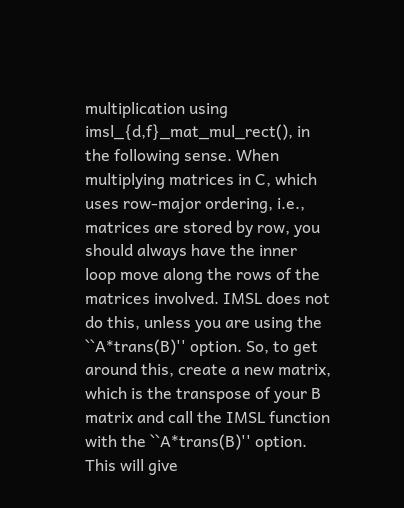multiplication using imsl_{d,f}_mat_mul_rect(), in the following sense. When multiplying matrices in C, which uses row-major ordering, i.e., matrices are stored by row, you should always have the inner loop move along the rows of the matrices involved. IMSL does not do this, unless you are using the ``A*trans(B)'' option. So, to get around this, create a new matrix, which is the transpose of your B matrix and call the IMSL function with the ``A*trans(B)'' option. This will give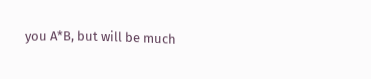you A*B, but will be much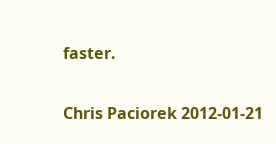faster.

Chris Paciorek 2012-01-21